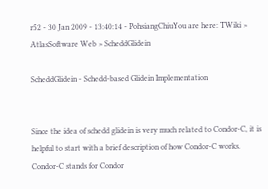r52 - 30 Jan 2009 - 13:40:14 - PohsiangChiuYou are here: TWiki >  AtlasSoftware Web > ScheddGlidein

ScheddGlidein - Schedd-based Glidein Implementation


Since the idea of schedd glidein is very much related to Condor-C, it is helpful to start with a brief description of how Condor-C works. Condor-C stands for Condor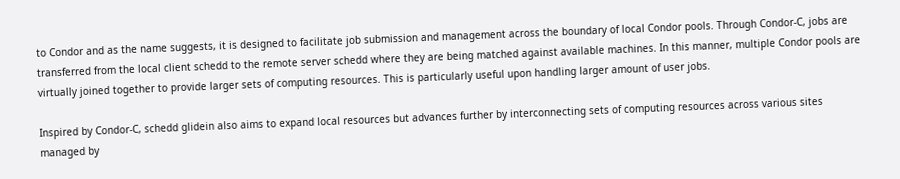to Condor and as the name suggests, it is designed to facilitate job submission and management across the boundary of local Condor pools. Through Condor-C, jobs are transferred from the local client schedd to the remote server schedd where they are being matched against available machines. In this manner, multiple Condor pools are virtually joined together to provide larger sets of computing resources. This is particularly useful upon handling larger amount of user jobs.

Inspired by Condor-C, schedd glidein also aims to expand local resources but advances further by interconnecting sets of computing resources across various sites managed by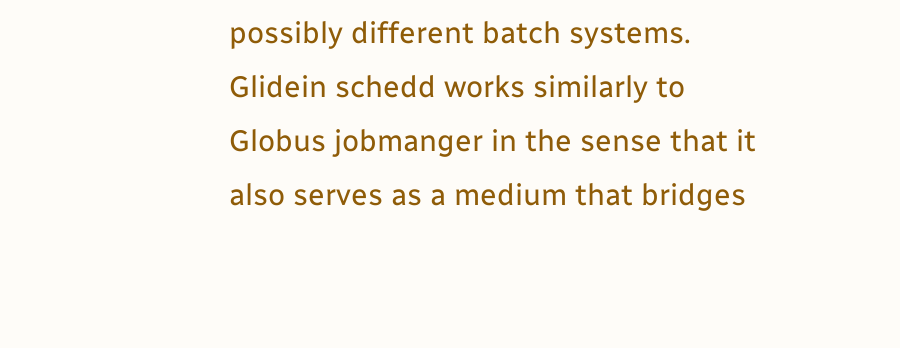possibly different batch systems. Glidein schedd works similarly to Globus jobmanger in the sense that it also serves as a medium that bridges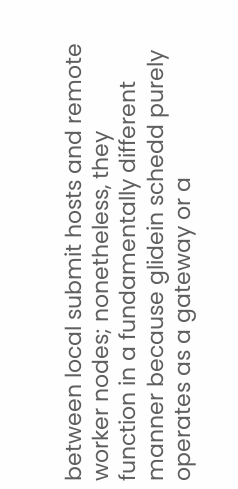between local submit hosts and remote worker nodes; nonetheless, they function in a fundamentally different manner because glidein schedd purely operates as a gateway or a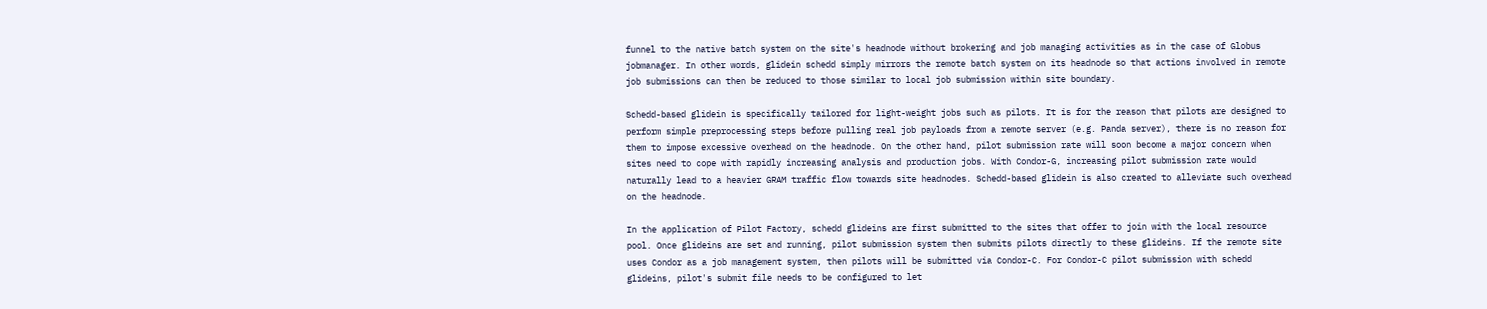funnel to the native batch system on the site's headnode without brokering and job managing activities as in the case of Globus jobmanager. In other words, glidein schedd simply mirrors the remote batch system on its headnode so that actions involved in remote job submissions can then be reduced to those similar to local job submission within site boundary.

Schedd-based glidein is specifically tailored for light-weight jobs such as pilots. It is for the reason that pilots are designed to perform simple preprocessing steps before pulling real job payloads from a remote server (e.g. Panda server), there is no reason for them to impose excessive overhead on the headnode. On the other hand, pilot submission rate will soon become a major concern when sites need to cope with rapidly increasing analysis and production jobs. With Condor-G, increasing pilot submission rate would naturally lead to a heavier GRAM traffic flow towards site headnodes. Schedd-based glidein is also created to alleviate such overhead on the headnode.

In the application of Pilot Factory, schedd glideins are first submitted to the sites that offer to join with the local resource pool. Once glideins are set and running, pilot submission system then submits pilots directly to these glideins. If the remote site uses Condor as a job management system, then pilots will be submitted via Condor-C. For Condor-C pilot submission with schedd glideins, pilot's submit file needs to be configured to let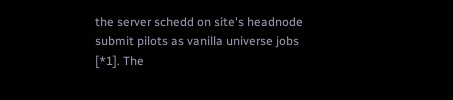the server schedd on site's headnode submit pilots as vanilla universe jobs [*1]. The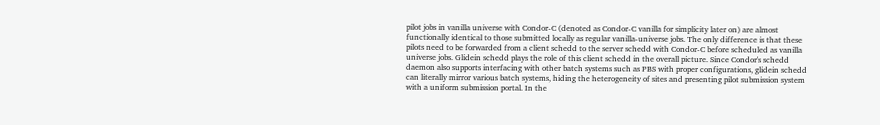pilot jobs in vanilla universe with Condor-C (denoted as Condor-C vanilla for simplicity later on) are almost functionally identical to those submitted locally as regular vanilla-universe jobs. The only difference is that these pilots need to be forwarded from a client schedd to the server schedd with Condor-C before scheduled as vanilla universe jobs. Glidein schedd plays the role of this client schedd in the overall picture. Since Condor's schedd daemon also supports interfacing with other batch systems such as PBS with proper configurations, glidein schedd can literally mirror various batch systems, hiding the heterogeneity of sites and presenting pilot submission system with a uniform submission portal. In the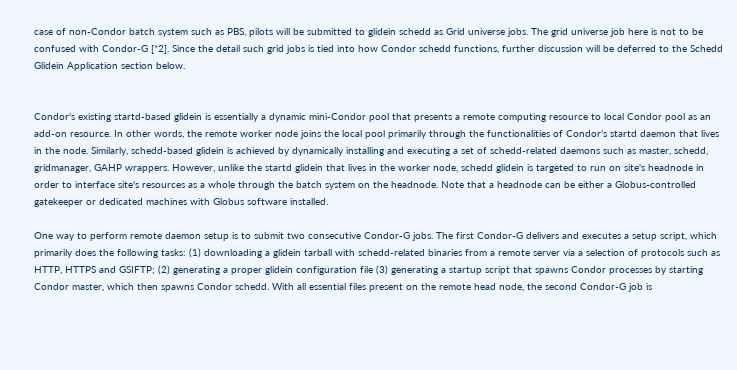case of non-Condor batch system such as PBS, pilots will be submitted to glidein schedd as Grid universe jobs. The grid universe job here is not to be confused with Condor-G [*2]. Since the detail such grid jobs is tied into how Condor schedd functions, further discussion will be deferred to the Schedd Glidein Application section below.


Condor's existing startd-based glidein is essentially a dynamic mini-Condor pool that presents a remote computing resource to local Condor pool as an add-on resource. In other words, the remote worker node joins the local pool primarily through the functionalities of Condor's startd daemon that lives in the node. Similarly, schedd-based glidein is achieved by dynamically installing and executing a set of schedd-related daemons such as master, schedd, gridmanager, GAHP wrappers. However, unlike the startd glidein that lives in the worker node, schedd glidein is targeted to run on site's headnode in order to interface site's resources as a whole through the batch system on the headnode. Note that a headnode can be either a Globus-controlled gatekeeper or dedicated machines with Globus software installed.

One way to perform remote daemon setup is to submit two consecutive Condor-G jobs. The first Condor-G delivers and executes a setup script, which primarily does the following tasks: (1) downloading a glidein tarball with schedd-related binaries from a remote server via a selection of protocols such as HTTP, HTTPS and GSIFTP; (2) generating a proper glidein configuration file (3) generating a startup script that spawns Condor processes by starting Condor master, which then spawns Condor schedd. With all essential files present on the remote head node, the second Condor-G job is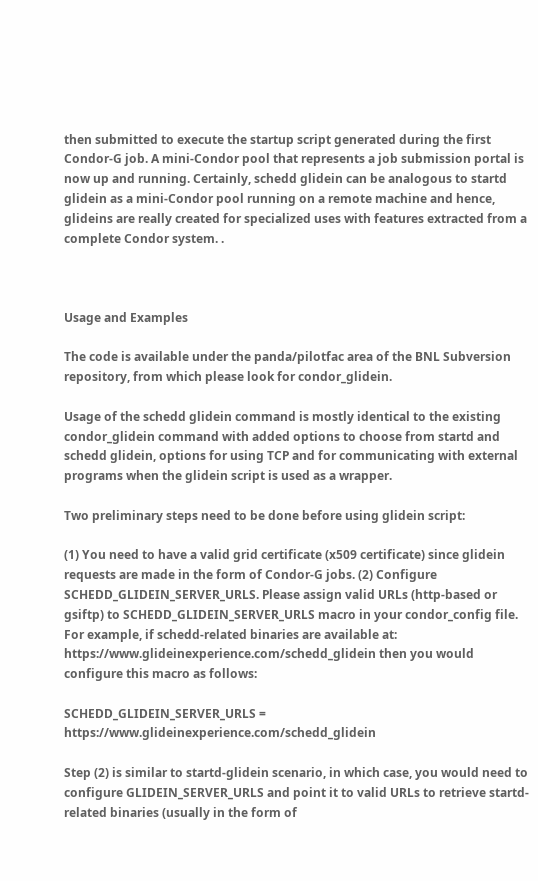then submitted to execute the startup script generated during the first Condor-G job. A mini-Condor pool that represents a job submission portal is now up and running. Certainly, schedd glidein can be analogous to startd glidein as a mini-Condor pool running on a remote machine and hence, glideins are really created for specialized uses with features extracted from a complete Condor system. .



Usage and Examples

The code is available under the panda/pilotfac area of the BNL Subversion repository, from which please look for condor_glidein.

Usage of the schedd glidein command is mostly identical to the existing condor_glidein command with added options to choose from startd and schedd glidein, options for using TCP and for communicating with external programs when the glidein script is used as a wrapper.

Two preliminary steps need to be done before using glidein script:

(1) You need to have a valid grid certificate (x509 certificate) since glidein requests are made in the form of Condor-G jobs. (2) Configure SCHEDD_GLIDEIN_SERVER_URLS. Please assign valid URLs (http-based or gsiftp) to SCHEDD_GLIDEIN_SERVER_URLS macro in your condor_config file. For example, if schedd-related binaries are available at: https://www.glideinexperience.com/schedd_glidein then you would configure this macro as follows:

SCHEDD_GLIDEIN_SERVER_URLS = https://www.glideinexperience.com/schedd_glidein

Step (2) is similar to startd-glidein scenario, in which case, you would need to configure GLIDEIN_SERVER_URLS and point it to valid URLs to retrieve startd-related binaries (usually in the form of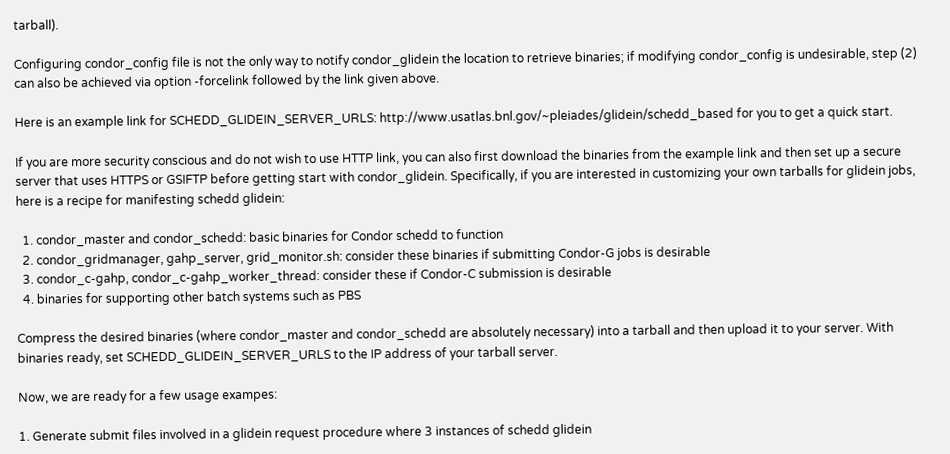tarball).

Configuring condor_config file is not the only way to notify condor_glidein the location to retrieve binaries; if modifying condor_config is undesirable, step (2) can also be achieved via option -forcelink followed by the link given above.

Here is an example link for SCHEDD_GLIDEIN_SERVER_URLS: http://www.usatlas.bnl.gov/~pleiades/glidein/schedd_based for you to get a quick start.

If you are more security conscious and do not wish to use HTTP link, you can also first download the binaries from the example link and then set up a secure server that uses HTTPS or GSIFTP before getting start with condor_glidein. Specifically, if you are interested in customizing your own tarballs for glidein jobs, here is a recipe for manifesting schedd glidein:

  1. condor_master and condor_schedd: basic binaries for Condor schedd to function
  2. condor_gridmanager, gahp_server, grid_monitor.sh: consider these binaries if submitting Condor-G jobs is desirable
  3. condor_c-gahp, condor_c-gahp_worker_thread: consider these if Condor-C submission is desirable
  4. binaries for supporting other batch systems such as PBS

Compress the desired binaries (where condor_master and condor_schedd are absolutely necessary) into a tarball and then upload it to your server. With binaries ready, set SCHEDD_GLIDEIN_SERVER_URLS to the IP address of your tarball server.

Now, we are ready for a few usage exampes:

1. Generate submit files involved in a glidein request procedure where 3 instances of schedd glidein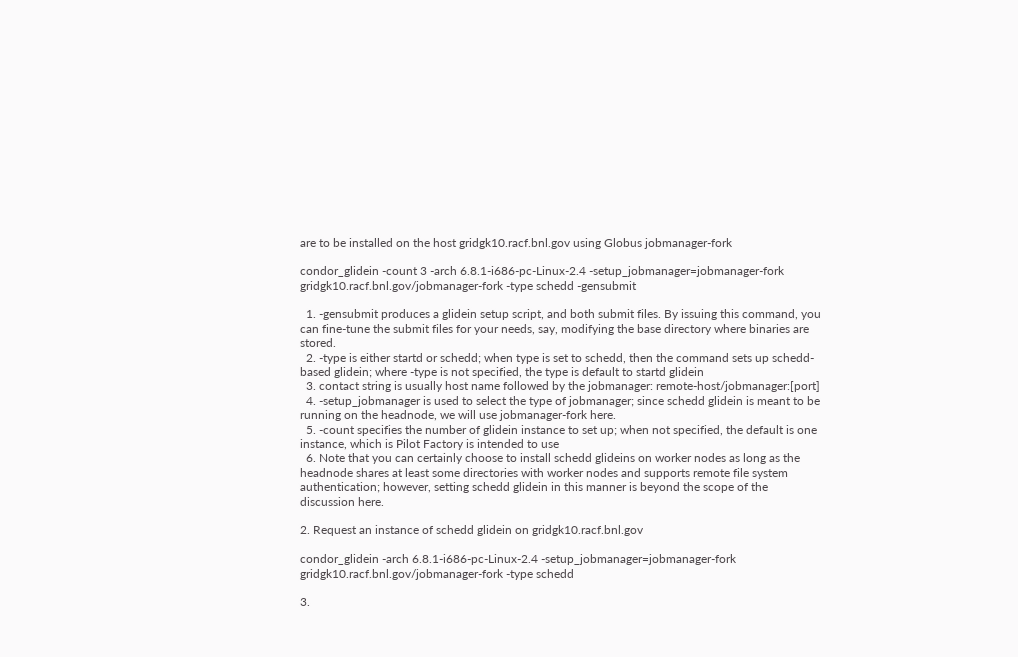are to be installed on the host gridgk10.racf.bnl.gov using Globus jobmanager-fork

condor_glidein -count 3 -arch 6.8.1-i686-pc-Linux-2.4 -setup_jobmanager=jobmanager-fork gridgk10.racf.bnl.gov/jobmanager-fork -type schedd -gensubmit

  1. -gensubmit produces a glidein setup script, and both submit files. By issuing this command, you can fine-tune the submit files for your needs, say, modifying the base directory where binaries are stored.
  2. -type is either startd or schedd; when type is set to schedd, then the command sets up schedd-based glidein; where -type is not specified, the type is default to startd glidein
  3. contact string is usually host name followed by the jobmanager: remote-host/jobmanager:[port]
  4. -setup_jobmanager is used to select the type of jobmanager; since schedd glidein is meant to be running on the headnode, we will use jobmanager-fork here.
  5. -count specifies the number of glidein instance to set up; when not specified, the default is one instance, which is Pilot Factory is intended to use
  6. Note that you can certainly choose to install schedd glideins on worker nodes as long as the headnode shares at least some directories with worker nodes and supports remote file system authentication; however, setting schedd glidein in this manner is beyond the scope of the discussion here.

2. Request an instance of schedd glidein on gridgk10.racf.bnl.gov

condor_glidein -arch 6.8.1-i686-pc-Linux-2.4 -setup_jobmanager=jobmanager-fork gridgk10.racf.bnl.gov/jobmanager-fork -type schedd

3.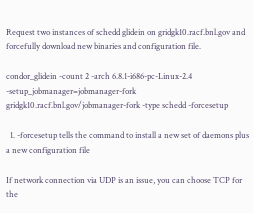Request two instances of schedd glidein on gridgk10.racf.bnl.gov and forcefully download new binaries and configuration file.

condor_glidein -count 2 -arch 6.8.1-i686-pc-Linux-2.4 -setup_jobmanager=jobmanager-fork gridgk10.racf.bnl.gov/jobmanager-fork -type schedd -forcesetup

  1. -forcesetup tells the command to install a new set of daemons plus a new configuration file

If network connection via UDP is an issue, you can choose TCP for the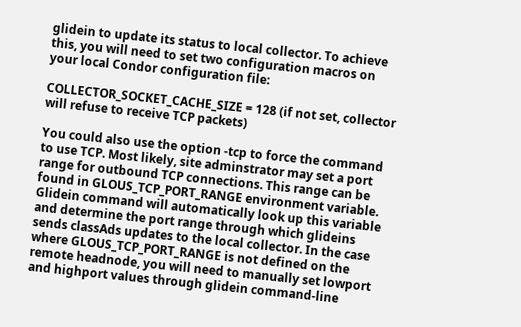glidein to update its status to local collector. To achieve this, you will need to set two configuration macros on your local Condor configuration file:

COLLECTOR_SOCKET_CACHE_SIZE = 128 (if not set, collector will refuse to receive TCP packets)

You could also use the option -tcp to force the command to use TCP. Most likely, site adminstrator may set a port range for outbound TCP connections. This range can be found in GLOUS_TCP_PORT_RANGE environment variable. Glidein command will automatically look up this variable and determine the port range through which glideins sends classAds updates to the local collector. In the case where GLOUS_TCP_PORT_RANGE is not defined on the remote headnode, you will need to manually set lowport and highport values through glidein command-line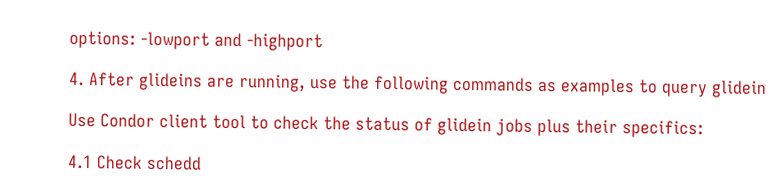options: -lowport and -highport

4. After glideins are running, use the following commands as examples to query glidein

Use Condor client tool to check the status of glidein jobs plus their specifics:

4.1 Check schedd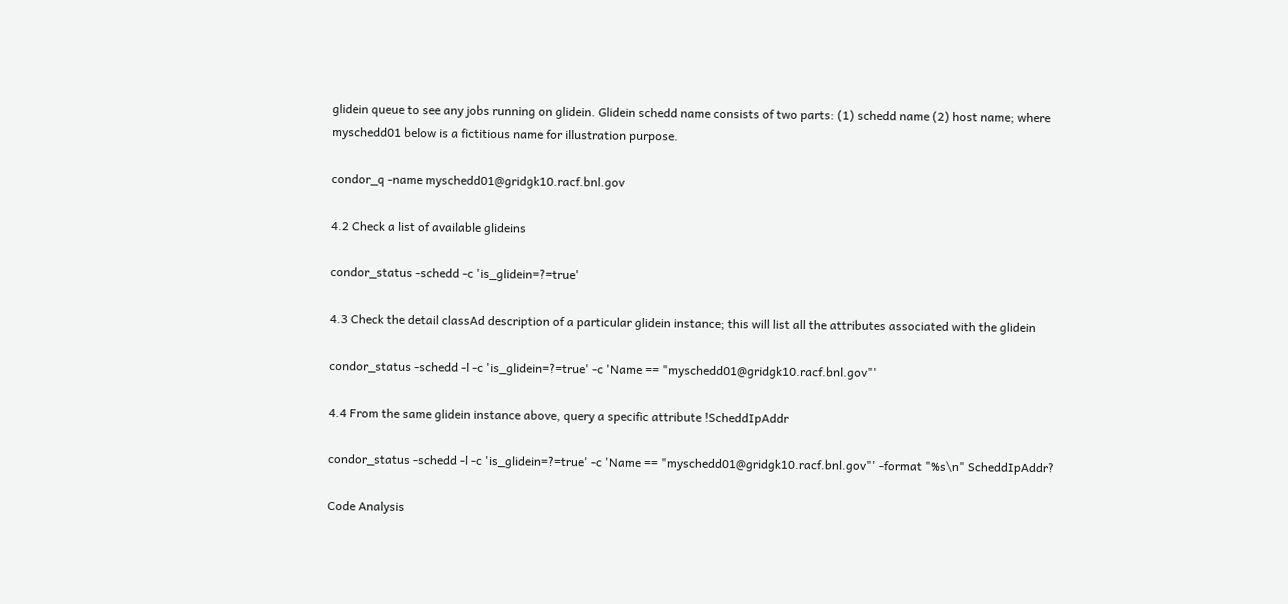glidein queue to see any jobs running on glidein. Glidein schedd name consists of two parts: (1) schedd name (2) host name; where myschedd01 below is a fictitious name for illustration purpose.

condor_q -name myschedd01@gridgk10.racf.bnl.gov

4.2 Check a list of available glideins

condor_status -schedd -c 'is_glidein=?=true'

4.3 Check the detail classAd description of a particular glidein instance; this will list all the attributes associated with the glidein

condor_status -schedd -l -c 'is_glidein=?=true' -c 'Name == "myschedd01@gridgk10.racf.bnl.gov"'

4.4 From the same glidein instance above, query a specific attribute !ScheddIpAddr

condor_status -schedd -l -c 'is_glidein=?=true' -c 'Name == "myschedd01@gridgk10.racf.bnl.gov"' -format "%s\n" ScheddIpAddr?

Code Analysis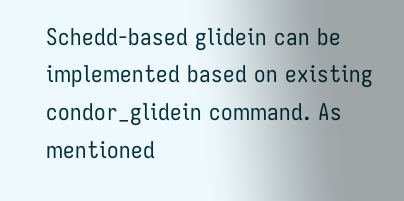Schedd-based glidein can be implemented based on existing condor_glidein command. As mentioned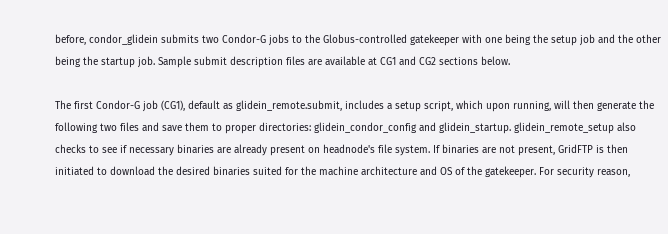before, condor_glidein submits two Condor-G jobs to the Globus-controlled gatekeeper with one being the setup job and the other being the startup job. Sample submit description files are available at CG1 and CG2 sections below.

The first Condor-G job (CG1), default as glidein_remote.submit, includes a setup script, which upon running, will then generate the following two files and save them to proper directories: glidein_condor_config and glidein_startup. glidein_remote_setup also checks to see if necessary binaries are already present on headnode's file system. If binaries are not present, GridFTP is then initiated to download the desired binaries suited for the machine architecture and OS of the gatekeeper. For security reason,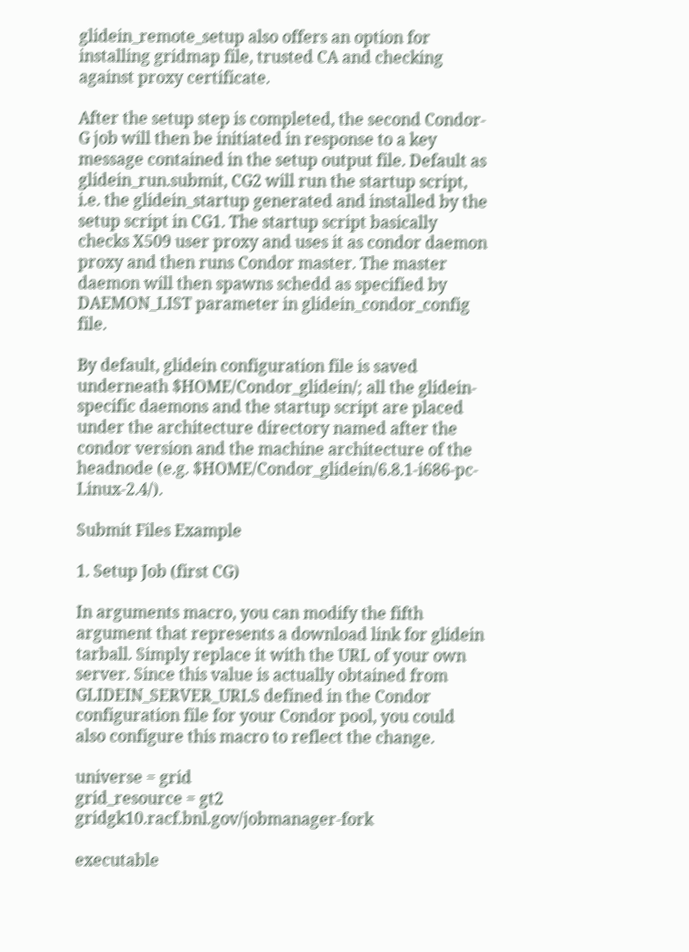glidein_remote_setup also offers an option for installing gridmap file, trusted CA and checking against proxy certificate.

After the setup step is completed, the second Condor-G job will then be initiated in response to a key message contained in the setup output file. Default as glidein_run.submit, CG2 will run the startup script, i.e. the glidein_startup generated and installed by the setup script in CG1. The startup script basically checks X509 user proxy and uses it as condor daemon proxy and then runs Condor master. The master daemon will then spawns schedd as specified by DAEMON_LIST parameter in glidein_condor_config file.

By default, glidein configuration file is saved underneath $HOME/Condor_glidein/; all the glidein-specific daemons and the startup script are placed under the architecture directory named after the condor version and the machine architecture of the headnode (e.g. $HOME/Condor_glidein/6.8.1-i686-pc-Linux-2.4/).

Submit Files Example

1. Setup Job (first CG)

In arguments macro, you can modify the fifth argument that represents a download link for glidein tarball. Simply replace it with the URL of your own server. Since this value is actually obtained from GLIDEIN_SERVER_URLS defined in the Condor configuration file for your Condor pool, you could also configure this macro to reflect the change.

universe = grid
grid_resource = gt2 gridgk10.racf.bnl.gov/jobmanager-fork

executable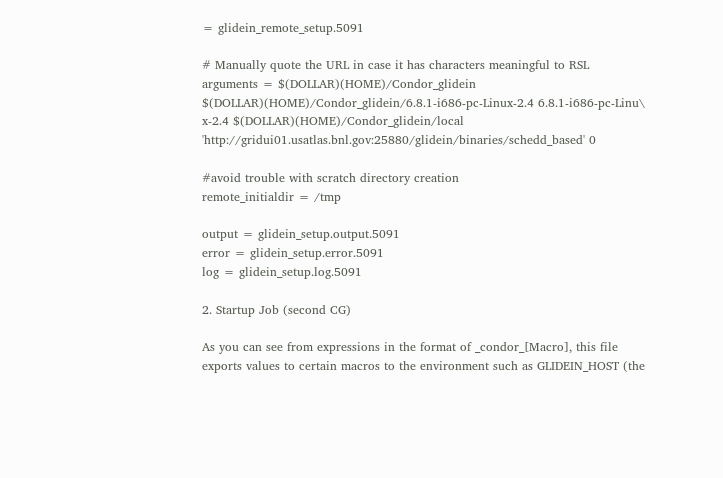= glidein_remote_setup.5091

# Manually quote the URL in case it has characters meaningful to RSL
arguments = $(DOLLAR)(HOME)/Condor_glidein $(DOLLAR)(HOME)/Condor_glidein/6.8.1-i686-pc-Linux-2.4 6.8.1-i686-pc-Linu\
x-2.4 $(DOLLAR)(HOME)/Condor_glidein/local 'http://gridui01.usatlas.bnl.gov:25880/glidein/binaries/schedd_based' 0

#avoid trouble with scratch directory creation
remote_initialdir = /tmp

output = glidein_setup.output.5091
error = glidein_setup.error.5091
log = glidein_setup.log.5091

2. Startup Job (second CG)

As you can see from expressions in the format of _condor_[Macro], this file exports values to certain macros to the environment such as GLIDEIN_HOST (the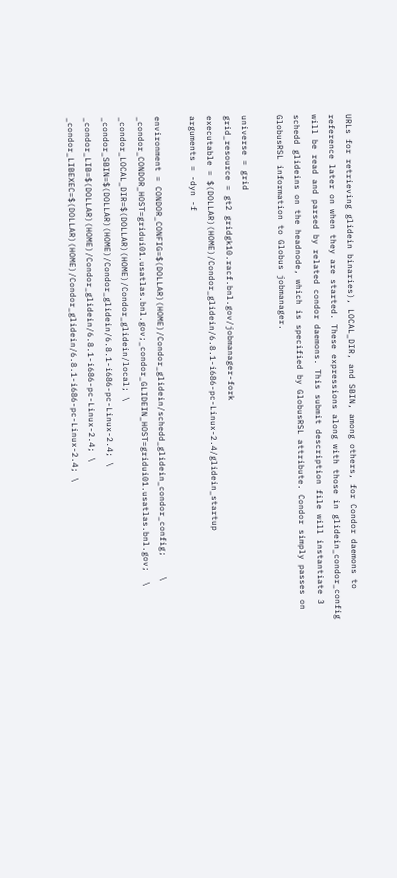URLs for retrieving glidein binaries), LOCAL_DIR, and SBIN, among others, for Condor daemons to reference later on when they are started. These expressions along with those in glidein_condor_config will be read and parsed by related condor daemons. This submit description file will instantiate 3 schedd glideins on the headnode, which is specified by GlobusRSL attribute. Condor simply passes on GlobusRSL information to Globus jobmanager.

universe = grid
grid_resource = gt2 gridgk10.racf.bnl.gov/jobmanager-fork
executable = $(DOLLAR)(HOME)/Condor_glidein/6.8.1-i686-pc-Linux-2.4/glidein_startup
arguments = -dyn -f

environment = CONDOR_CONFIG=$(DOLLAR)(HOME)/Condor_glidein/schedd_glidein_condor_config;    \ _condor_CONDOR_HOST=gridui01.usatlas.bnl.gov;_condor_GLIDEIN_HOST=gridui01.usatlas.bnl.gov;  \
_condor_LOCAL_DIR=$(DOLLAR)(HOME)/Condor_glidein/local; \
_condor_SBIN=$(DOLLAR)(HOME)/Condor_glidein/6.8.1-i686-pc-Linux-2.4; \
_condor_LIB=$(DOLLAR)(HOME)/Condor_glidein/6.8.1-i686-pc-Linux-2.4; \
_condor_LIBEXEC=$(DOLLAR)(HOME)/Condor_glidein/6.8.1-i686-pc-Linux-2.4; \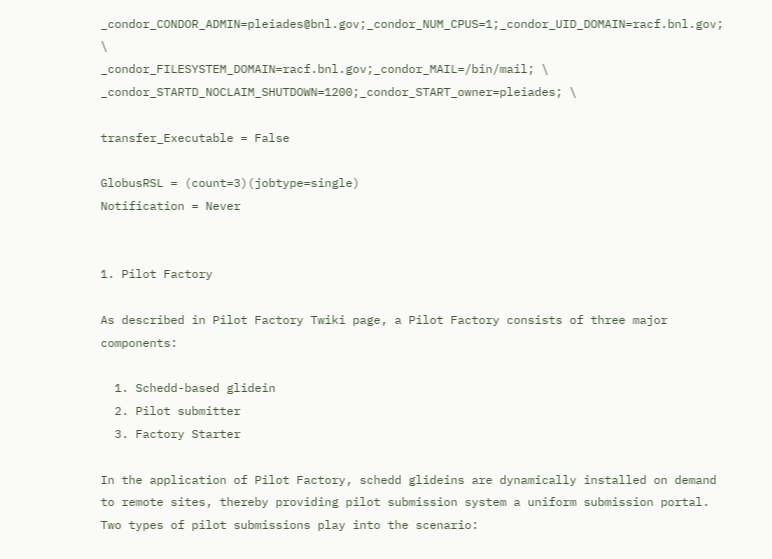_condor_CONDOR_ADMIN=pleiades@bnl.gov;_condor_NUM_CPUS=1;_condor_UID_DOMAIN=racf.bnl.gov; \
_condor_FILESYSTEM_DOMAIN=racf.bnl.gov;_condor_MAIL=/bin/mail; \
_condor_STARTD_NOCLAIM_SHUTDOWN=1200;_condor_START_owner=pleiades; \

transfer_Executable = False

GlobusRSL = (count=3)(jobtype=single)
Notification = Never


1. Pilot Factory

As described in Pilot Factory Twiki page, a Pilot Factory consists of three major components:

  1. Schedd-based glidein
  2. Pilot submitter
  3. Factory Starter

In the application of Pilot Factory, schedd glideins are dynamically installed on demand to remote sites, thereby providing pilot submission system a uniform submission portal. Two types of pilot submissions play into the scenario: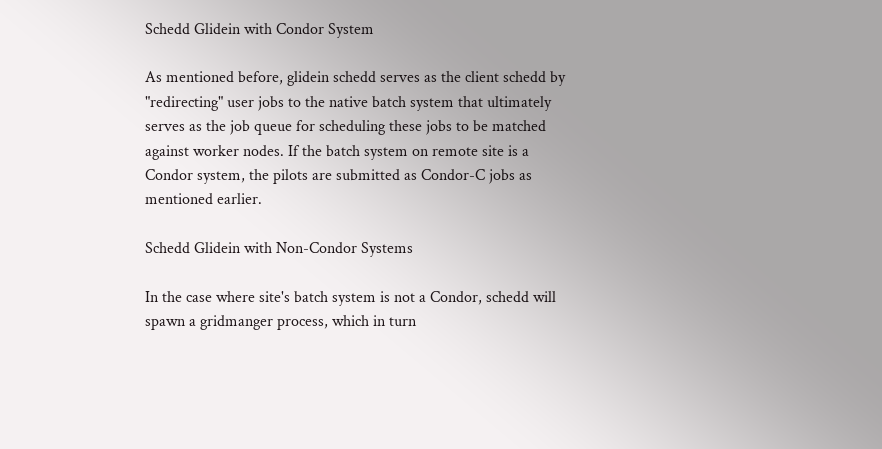Schedd Glidein with Condor System

As mentioned before, glidein schedd serves as the client schedd by "redirecting" user jobs to the native batch system that ultimately serves as the job queue for scheduling these jobs to be matched against worker nodes. If the batch system on remote site is a Condor system, the pilots are submitted as Condor-C jobs as mentioned earlier.

Schedd Glidein with Non-Condor Systems

In the case where site's batch system is not a Condor, schedd will spawn a gridmanger process, which in turn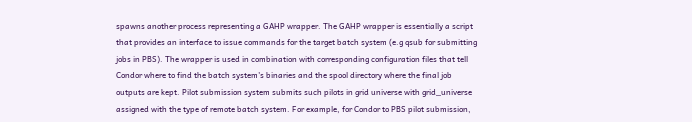spawns another process representing a GAHP wrapper. The GAHP wrapper is essentially a script that provides an interface to issue commands for the target batch system (e.g qsub for submitting jobs in PBS). The wrapper is used in combination with corresponding configuration files that tell Condor where to find the batch system's binaries and the spool directory where the final job outputs are kept. Pilot submission system submits such pilots in grid universe with grid_universe assigned with the type of remote batch system. For example, for Condor to PBS pilot submission,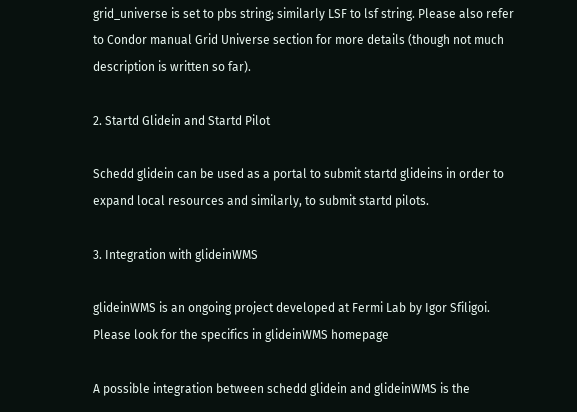grid_universe is set to pbs string; similarly LSF to lsf string. Please also refer to Condor manual Grid Universe section for more details (though not much description is written so far).

2. Startd Glidein and Startd Pilot

Schedd glidein can be used as a portal to submit startd glideins in order to expand local resources and similarly, to submit startd pilots.

3. Integration with glideinWMS

glideinWMS is an ongoing project developed at Fermi Lab by Igor Sfiligoi. Please look for the specifics in glideinWMS homepage

A possible integration between schedd glidein and glideinWMS is the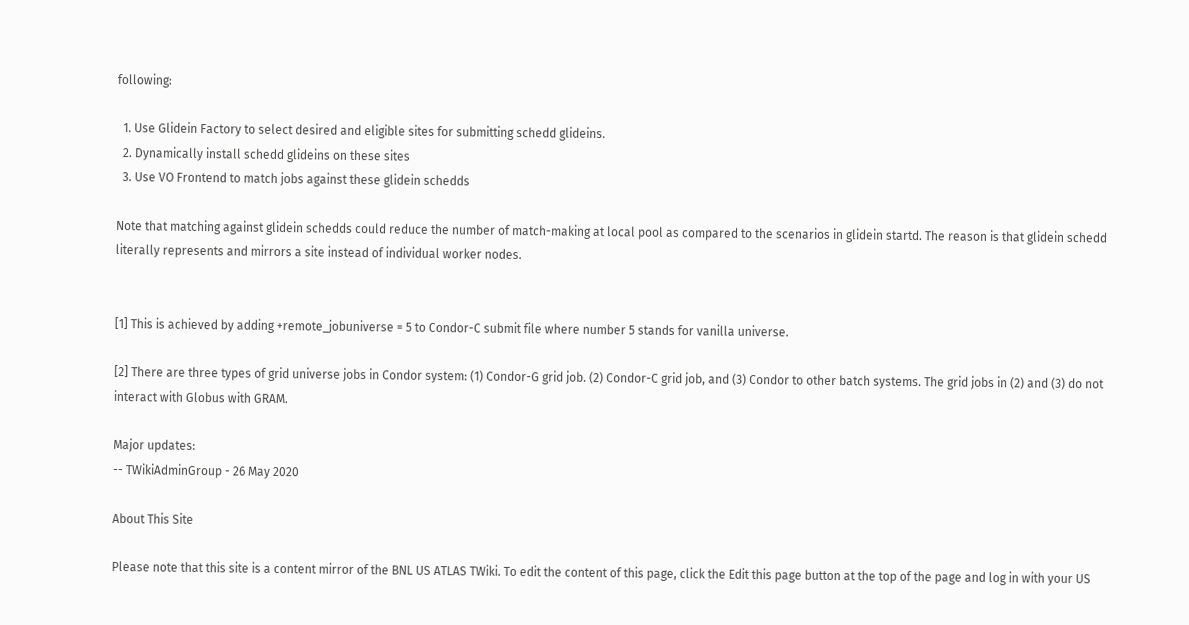following:

  1. Use Glidein Factory to select desired and eligible sites for submitting schedd glideins.
  2. Dynamically install schedd glideins on these sites
  3. Use VO Frontend to match jobs against these glidein schedds

Note that matching against glidein schedds could reduce the number of match-making at local pool as compared to the scenarios in glidein startd. The reason is that glidein schedd literally represents and mirrors a site instead of individual worker nodes.


[1] This is achieved by adding +remote_jobuniverse = 5 to Condor-C submit file where number 5 stands for vanilla universe.

[2] There are three types of grid universe jobs in Condor system: (1) Condor-G grid job. (2) Condor-C grid job, and (3) Condor to other batch systems. The grid jobs in (2) and (3) do not interact with Globus with GRAM.

Major updates:
-- TWikiAdminGroup - 26 May 2020

About This Site

Please note that this site is a content mirror of the BNL US ATLAS TWiki. To edit the content of this page, click the Edit this page button at the top of the page and log in with your US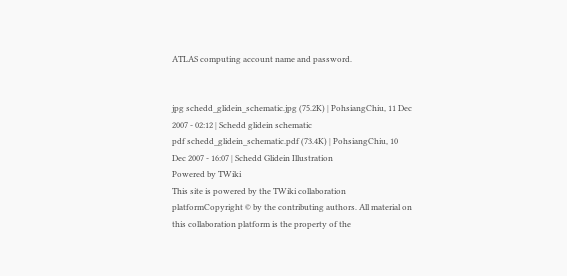ATLAS computing account name and password.


jpg schedd_glidein_schematic.jpg (75.2K) | PohsiangChiu, 11 Dec 2007 - 02:12 | Schedd glidein schematic
pdf schedd_glidein_schematic.pdf (73.4K) | PohsiangChiu, 10 Dec 2007 - 16:07 | Schedd Glidein Illustration
Powered by TWiki
This site is powered by the TWiki collaboration platformCopyright © by the contributing authors. All material on this collaboration platform is the property of the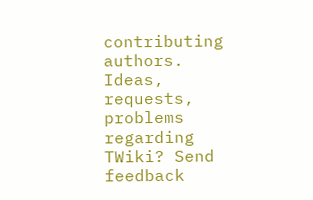contributing authors.
Ideas, requests, problems regarding TWiki? Send feedback